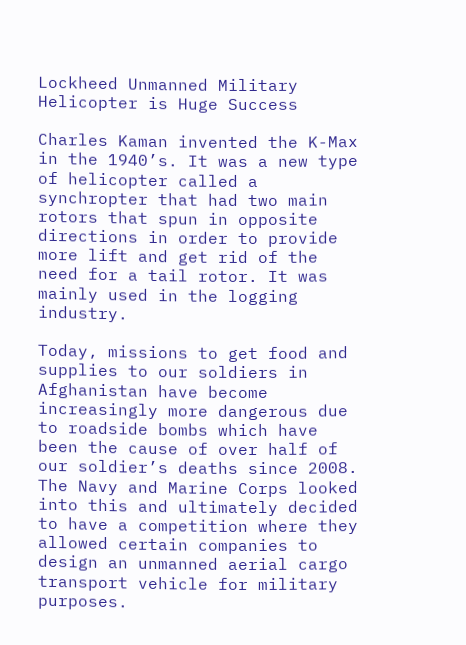Lockheed Unmanned Military Helicopter is Huge Success

Charles Kaman invented the K-Max in the 1940’s. It was a new type of helicopter called a synchropter that had two main rotors that spun in opposite directions in order to provide more lift and get rid of the need for a tail rotor. It was mainly used in the logging industry.

Today, missions to get food and supplies to our soldiers in Afghanistan have become increasingly more dangerous due to roadside bombs which have been the cause of over half of our soldier’s deaths since 2008. The Navy and Marine Corps looked into this and ultimately decided to have a competition where they allowed certain companies to design an unmanned aerial cargo transport vehicle for military purposes.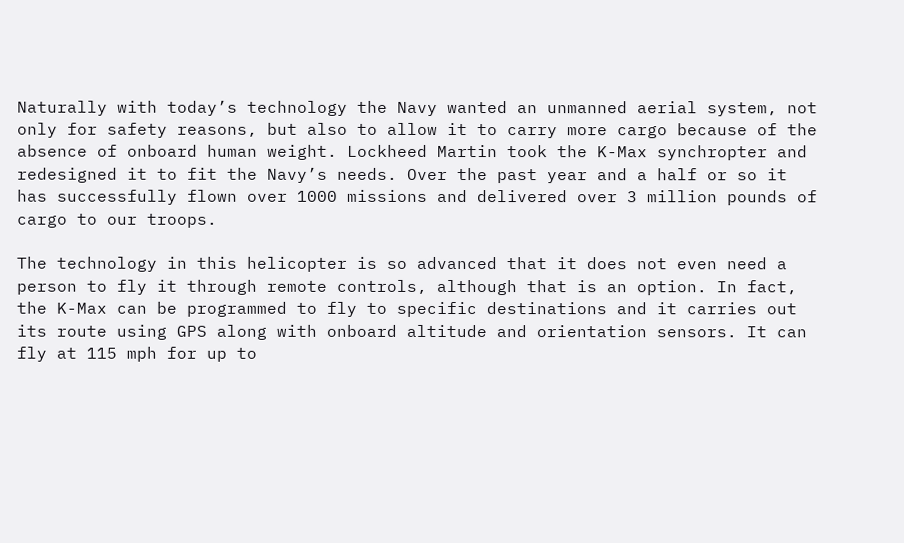Naturally with today’s technology the Navy wanted an unmanned aerial system, not only for safety reasons, but also to allow it to carry more cargo because of the absence of onboard human weight. Lockheed Martin took the K-Max synchropter and redesigned it to fit the Navy’s needs. Over the past year and a half or so it has successfully flown over 1000 missions and delivered over 3 million pounds of cargo to our troops.

The technology in this helicopter is so advanced that it does not even need a person to fly it through remote controls, although that is an option. In fact, the K-Max can be programmed to fly to specific destinations and it carries out its route using GPS along with onboard altitude and orientation sensors. It can fly at 115 mph for up to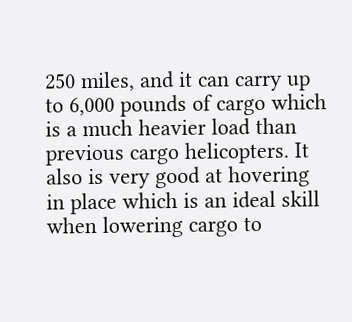250 miles, and it can carry up to 6,000 pounds of cargo which is a much heavier load than previous cargo helicopters. It also is very good at hovering in place which is an ideal skill when lowering cargo to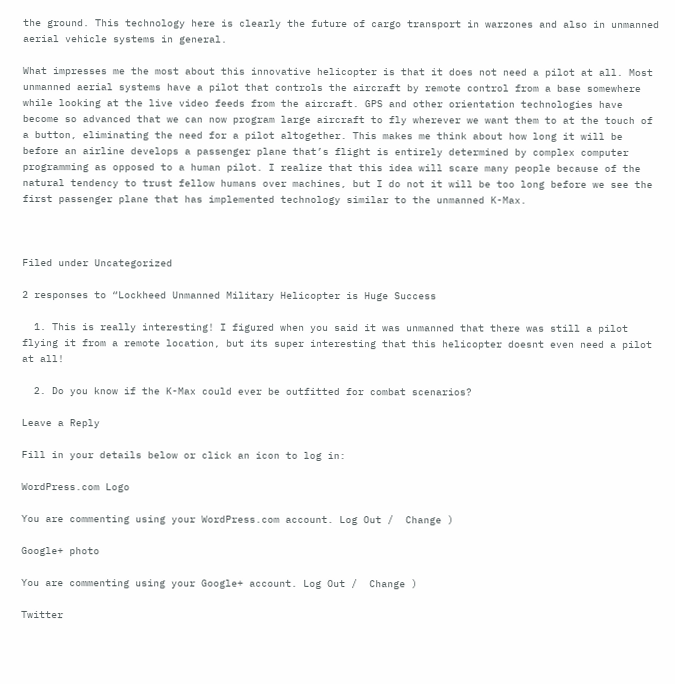the ground. This technology here is clearly the future of cargo transport in warzones and also in unmanned aerial vehicle systems in general.

What impresses me the most about this innovative helicopter is that it does not need a pilot at all. Most unmanned aerial systems have a pilot that controls the aircraft by remote control from a base somewhere while looking at the live video feeds from the aircraft. GPS and other orientation technologies have become so advanced that we can now program large aircraft to fly wherever we want them to at the touch of a button, eliminating the need for a pilot altogether. This makes me think about how long it will be before an airline develops a passenger plane that’s flight is entirely determined by complex computer programming as opposed to a human pilot. I realize that this idea will scare many people because of the natural tendency to trust fellow humans over machines, but I do not it will be too long before we see the first passenger plane that has implemented technology similar to the unmanned K-Max.



Filed under Uncategorized

2 responses to “Lockheed Unmanned Military Helicopter is Huge Success

  1. This is really interesting! I figured when you said it was unmanned that there was still a pilot flying it from a remote location, but its super interesting that this helicopter doesnt even need a pilot at all!

  2. Do you know if the K-Max could ever be outfitted for combat scenarios?

Leave a Reply

Fill in your details below or click an icon to log in:

WordPress.com Logo

You are commenting using your WordPress.com account. Log Out /  Change )

Google+ photo

You are commenting using your Google+ account. Log Out /  Change )

Twitter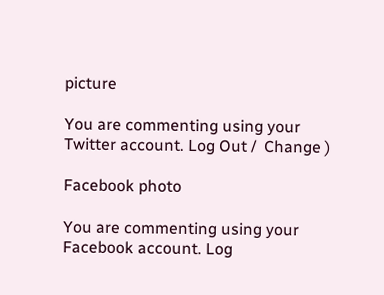picture

You are commenting using your Twitter account. Log Out /  Change )

Facebook photo

You are commenting using your Facebook account. Log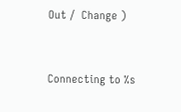Out /  Change )


Connecting to %s